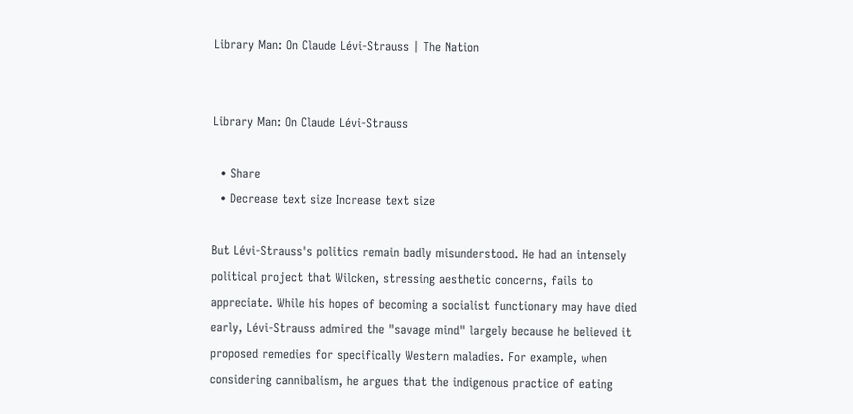Library Man: On Claude Lévi-Strauss | The Nation


Library Man: On Claude Lévi-Strauss

  • Share
  • Decrease text size Increase text size

But Lévi-Strauss's politics remain badly misunderstood. He had an intensely political project that Wilcken, stressing aesthetic concerns, fails to appreciate. While his hopes of becoming a socialist functionary may have died early, Lévi-Strauss admired the "savage mind" largely because he believed it proposed remedies for specifically Western maladies. For example, when considering cannibalism, he argues that the indigenous practice of eating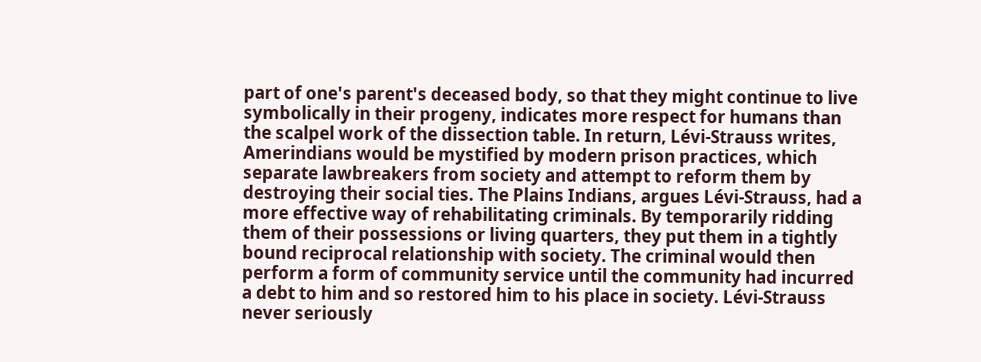part of one's parent's deceased body, so that they might continue to live symbolically in their progeny, indicates more respect for humans than the scalpel work of the dissection table. In return, Lévi-Strauss writes, Amerindians would be mystified by modern prison practices, which separate lawbreakers from society and attempt to reform them by destroying their social ties. The Plains Indians, argues Lévi-Strauss, had a more effective way of rehabilitating criminals. By temporarily ridding them of their possessions or living quarters, they put them in a tightly bound reciprocal relationship with society. The criminal would then perform a form of community service until the community had incurred a debt to him and so restored him to his place in society. Lévi-Strauss never seriously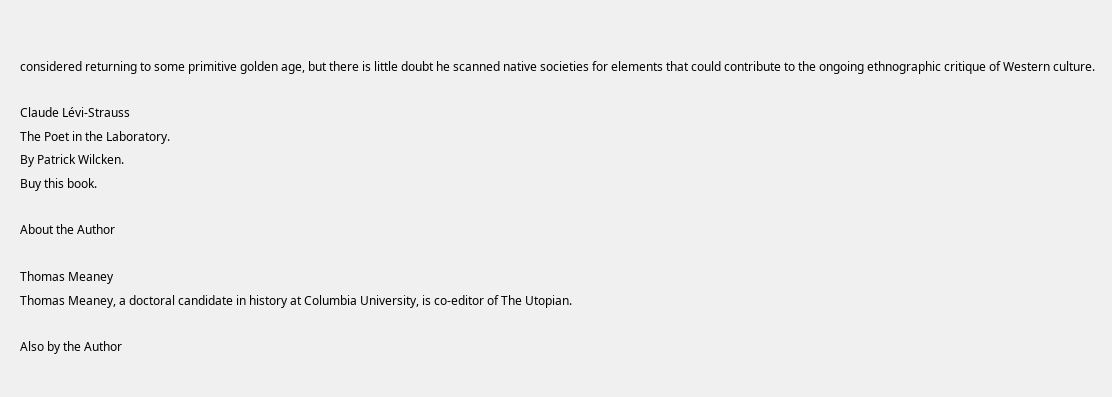considered returning to some primitive golden age, but there is little doubt he scanned native societies for elements that could contribute to the ongoing ethnographic critique of Western culture.

Claude Lévi-Strauss
The Poet in the Laboratory.
By Patrick Wilcken.
Buy this book.

About the Author

Thomas Meaney
Thomas Meaney, a doctoral candidate in history at Columbia University, is co-editor of The Utopian.

Also by the Author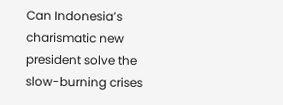Can Indonesia’s charismatic new president solve the slow-burning crises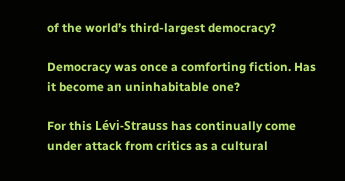of the world’s third-largest democracy?

Democracy was once a comforting fiction. Has it become an uninhabitable one?

For this Lévi-Strauss has continually come under attack from critics as a cultural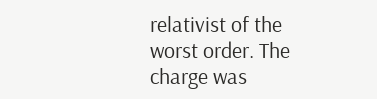relativist of the worst order. The charge was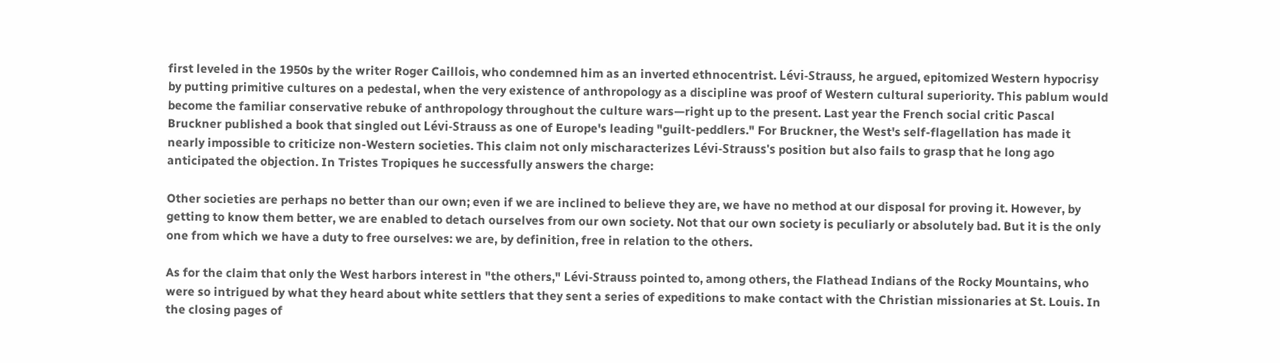first leveled in the 1950s by the writer Roger Caillois, who condemned him as an inverted ethnocentrist. Lévi-Strauss, he argued, epitomized Western hypocrisy by putting primitive cultures on a pedestal, when the very existence of anthropology as a discipline was proof of Western cultural superiority. This pablum would become the familiar conservative rebuke of anthropology throughout the culture wars—right up to the present. Last year the French social critic Pascal Bruckner published a book that singled out Lévi-Strauss as one of Europe's leading "guilt-peddlers." For Bruckner, the West's self-flagellation has made it nearly impossible to criticize non-Western societies. This claim not only mischaracterizes Lévi-Strauss's position but also fails to grasp that he long ago anticipated the objection. In Tristes Tropiques he successfully answers the charge:

Other societies are perhaps no better than our own; even if we are inclined to believe they are, we have no method at our disposal for proving it. However, by getting to know them better, we are enabled to detach ourselves from our own society. Not that our own society is peculiarly or absolutely bad. But it is the only one from which we have a duty to free ourselves: we are, by definition, free in relation to the others.

As for the claim that only the West harbors interest in "the others," Lévi-Strauss pointed to, among others, the Flathead Indians of the Rocky Mountains, who were so intrigued by what they heard about white settlers that they sent a series of expeditions to make contact with the Christian missionaries at St. Louis. In the closing pages of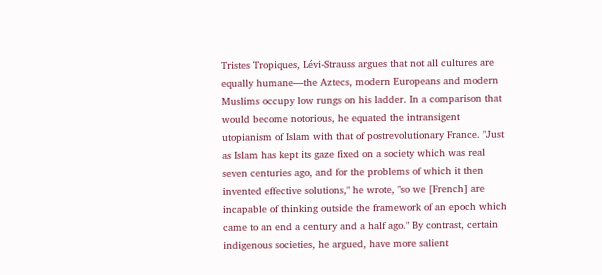Tristes Tropiques, Lévi-Strauss argues that not all cultures are equally humane—the Aztecs, modern Europeans and modern Muslims occupy low rungs on his ladder. In a comparison that would become notorious, he equated the intransigent utopianism of Islam with that of postrevolutionary France. "Just as Islam has kept its gaze fixed on a society which was real seven centuries ago, and for the problems of which it then invented effective solutions," he wrote, "so we [French] are incapable of thinking outside the framework of an epoch which came to an end a century and a half ago." By contrast, certain indigenous societies, he argued, have more salient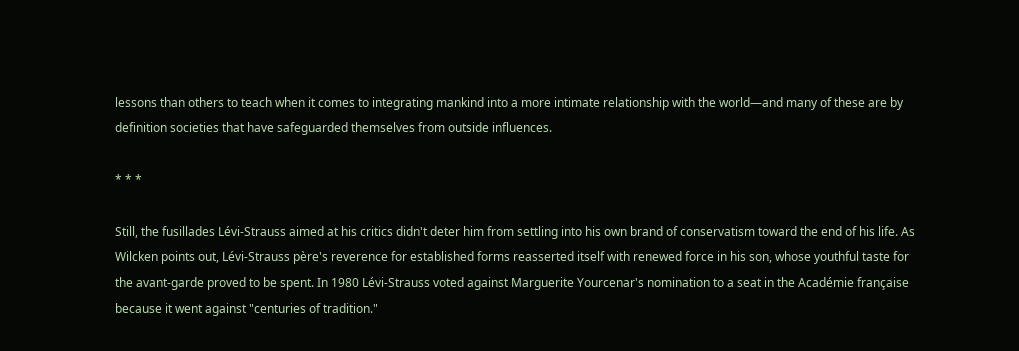lessons than others to teach when it comes to integrating mankind into a more intimate relationship with the world—and many of these are by definition societies that have safeguarded themselves from outside influences.

* * *

Still, the fusillades Lévi-Strauss aimed at his critics didn't deter him from settling into his own brand of conservatism toward the end of his life. As Wilcken points out, Lévi-Strauss père's reverence for established forms reasserted itself with renewed force in his son, whose youthful taste for the avant-garde proved to be spent. In 1980 Lévi-Strauss voted against Marguerite Yourcenar's nomination to a seat in the Académie française because it went against "centuries of tradition."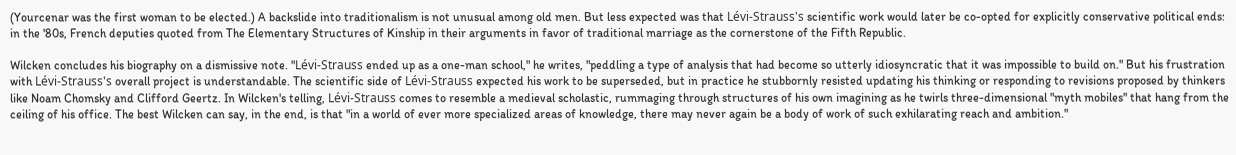(Yourcenar was the first woman to be elected.) A backslide into traditionalism is not unusual among old men. But less expected was that Lévi-Strauss's scientific work would later be co-opted for explicitly conservative political ends: in the '80s, French deputies quoted from The Elementary Structures of Kinship in their arguments in favor of traditional marriage as the cornerstone of the Fifth Republic.

Wilcken concludes his biography on a dismissive note. "Lévi-Strauss ended up as a one-man school," he writes, "peddling a type of analysis that had become so utterly idiosyncratic that it was impossible to build on." But his frustration with Lévi-Strauss's overall project is understandable. The scientific side of Lévi-Strauss expected his work to be superseded, but in practice he stubbornly resisted updating his thinking or responding to revisions proposed by thinkers like Noam Chomsky and Clifford Geertz. In Wilcken's telling, Lévi-Strauss comes to resemble a medieval scholastic, rummaging through structures of his own imagining as he twirls three-dimensional "myth mobiles" that hang from the ceiling of his office. The best Wilcken can say, in the end, is that "in a world of ever more specialized areas of knowledge, there may never again be a body of work of such exhilarating reach and ambition."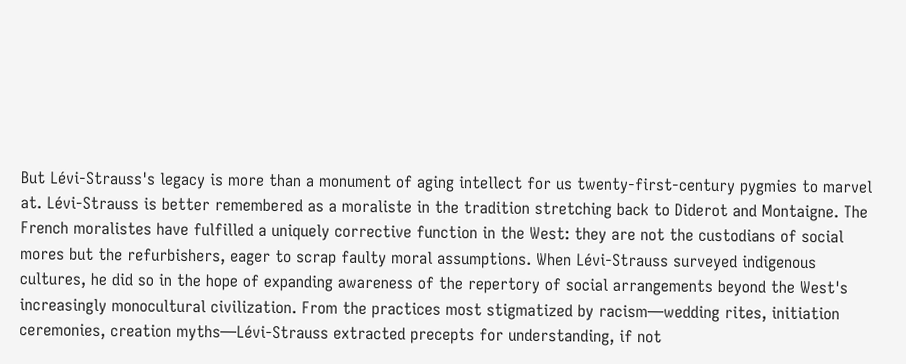But Lévi-Strauss's legacy is more than a monument of aging intellect for us twenty-first-century pygmies to marvel at. Lévi-Strauss is better remembered as a moraliste in the tradition stretching back to Diderot and Montaigne. The French moralistes have fulfilled a uniquely corrective function in the West: they are not the custodians of social mores but the refurbishers, eager to scrap faulty moral assumptions. When Lévi-Strauss surveyed indigenous cultures, he did so in the hope of expanding awareness of the repertory of social arrangements beyond the West's increasingly monocultural civilization. From the practices most stigmatized by racism—wedding rites, initiation ceremonies, creation myths—Lévi-Strauss extracted precepts for understanding, if not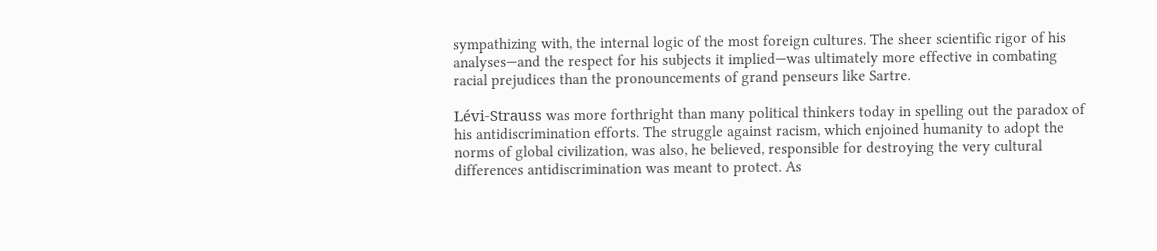sympathizing with, the internal logic of the most foreign cultures. The sheer scientific rigor of his analyses—and the respect for his subjects it implied—was ultimately more effective in combating racial prejudices than the pronouncements of grand penseurs like Sartre.

Lévi-Strauss was more forthright than many political thinkers today in spelling out the paradox of his antidiscrimination efforts. The struggle against racism, which enjoined humanity to adopt the norms of global civilization, was also, he believed, responsible for destroying the very cultural differences antidiscrimination was meant to protect. As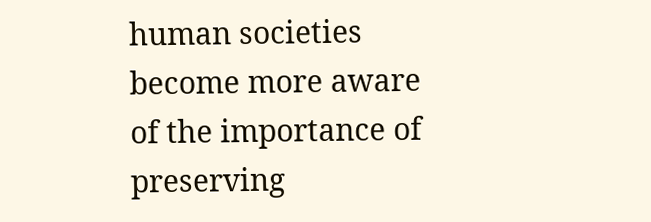human societies become more aware of the importance of preserving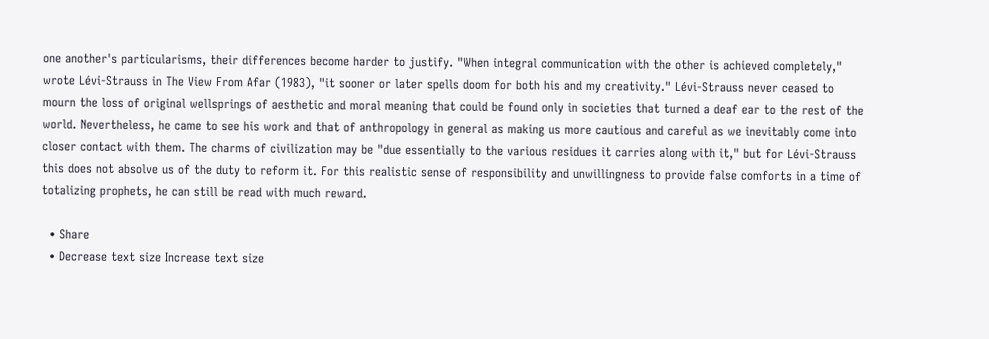one another's particularisms, their differences become harder to justify. "When integral communication with the other is achieved completely," wrote Lévi-Strauss in The View From Afar (1983), "it sooner or later spells doom for both his and my creativity." Lévi-Strauss never ceased to mourn the loss of original wellsprings of aesthetic and moral meaning that could be found only in societies that turned a deaf ear to the rest of the world. Nevertheless, he came to see his work and that of anthropology in general as making us more cautious and careful as we inevitably come into closer contact with them. The charms of civilization may be "due essentially to the various residues it carries along with it," but for Lévi-Strauss this does not absolve us of the duty to reform it. For this realistic sense of responsibility and unwillingness to provide false comforts in a time of totalizing prophets, he can still be read with much reward.

  • Share
  • Decrease text size Increase text size